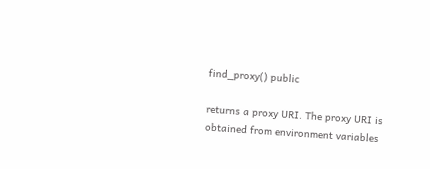find_proxy() public

returns a proxy URI. The proxy URI is obtained from environment variables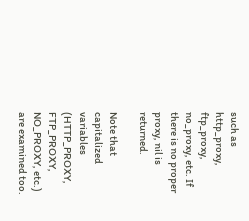such as http_proxy, ftp_proxy, no_proxy, etc. If there is no proper proxy, nil is returned.

Note that capitalized variables (HTTP_PROXY, FTP_PROXY, NO_PROXY, etc.) are examined too.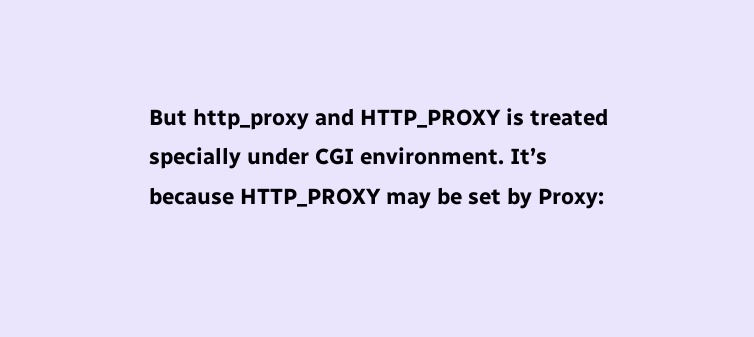But http_proxy and HTTP_PROXY is treated specially under CGI environment. It’s because HTTP_PROXY may be set by Proxy: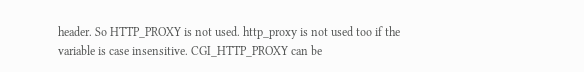header. So HTTP_PROXY is not used. http_proxy is not used too if the variable is case insensitive. CGI_HTTP_PROXY can be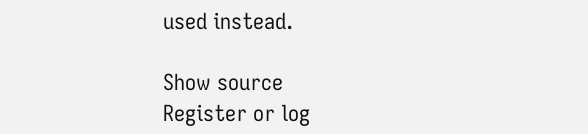used instead.

Show source
Register or log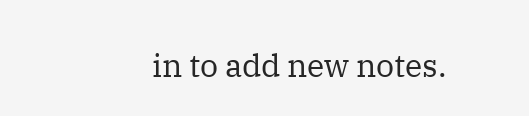in to add new notes.